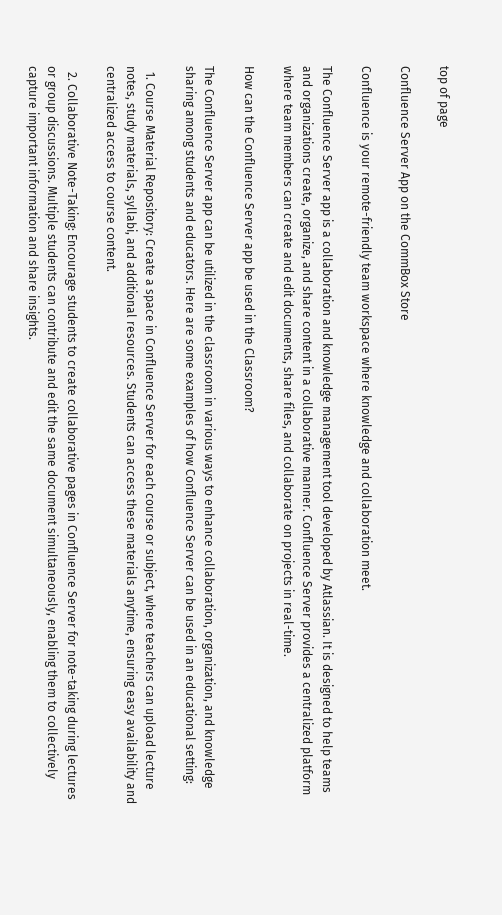top of page

Confluence Server App on the CommBox Store

Confluence is your remote-friendly team workspace where knowledge and collaboration meet.

The Confluence Server app is a collaboration and knowledge management tool developed by Atlassian. It is designed to help teams and organizations create, organize, and share content in a collaborative manner. Confluence Server provides a centralized platform where team members can create and edit documents, share files, and collaborate on projects in real-time.

How can the Confluence Server app be used in the Classroom?

The Confluence Server app can be utilized in the classroom in various ways to enhance collaboration, organization, and knowledge sharing among students and educators. Here are some examples of how Confluence Server can be used in an educational setting:

  1. Course Material Repository: Create a space in Confluence Server for each course or subject, where teachers can upload lecture notes, study materials, syllabi, and additional resources. Students can access these materials anytime, ensuring easy availability and centralized access to course content.

  2. Collaborative Note-Taking: Encourage students to create collaborative pages in Confluence Server for note-taking during lectures or group discussions. Multiple students can contribute and edit the same document simultaneously, enabling them to collectively capture important information and share insights.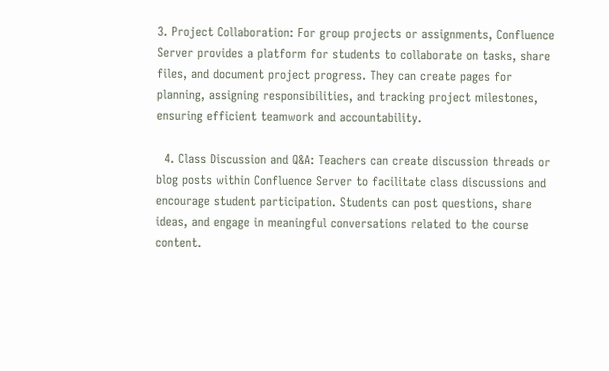3. Project Collaboration: For group projects or assignments, Confluence Server provides a platform for students to collaborate on tasks, share files, and document project progress. They can create pages for planning, assigning responsibilities, and tracking project milestones, ensuring efficient teamwork and accountability.

  4. Class Discussion and Q&A: Teachers can create discussion threads or blog posts within Confluence Server to facilitate class discussions and encourage student participation. Students can post questions, share ideas, and engage in meaningful conversations related to the course content.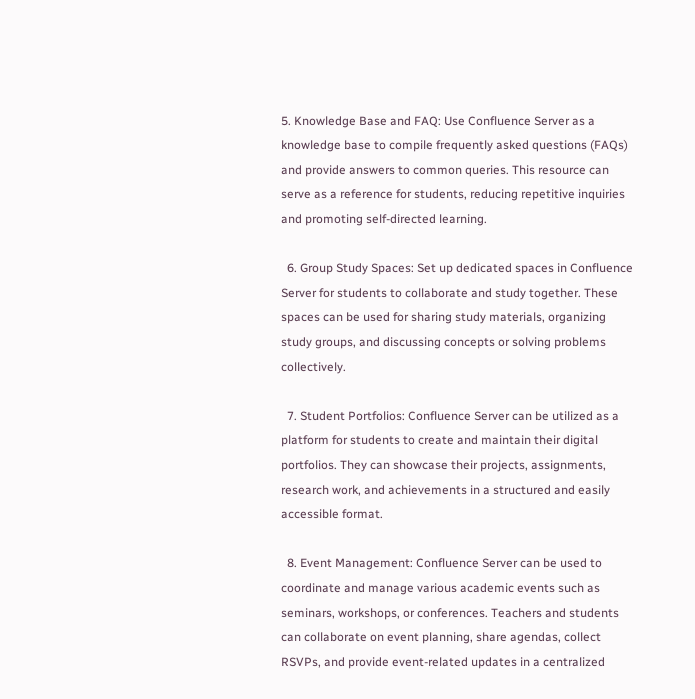5. Knowledge Base and FAQ: Use Confluence Server as a knowledge base to compile frequently asked questions (FAQs) and provide answers to common queries. This resource can serve as a reference for students, reducing repetitive inquiries and promoting self-directed learning.

  6. Group Study Spaces: Set up dedicated spaces in Confluence Server for students to collaborate and study together. These spaces can be used for sharing study materials, organizing study groups, and discussing concepts or solving problems collectively.

  7. Student Portfolios: Confluence Server can be utilized as a platform for students to create and maintain their digital portfolios. They can showcase their projects, assignments, research work, and achievements in a structured and easily accessible format.

  8. Event Management: Confluence Server can be used to coordinate and manage various academic events such as seminars, workshops, or conferences. Teachers and students can collaborate on event planning, share agendas, collect RSVPs, and provide event-related updates in a centralized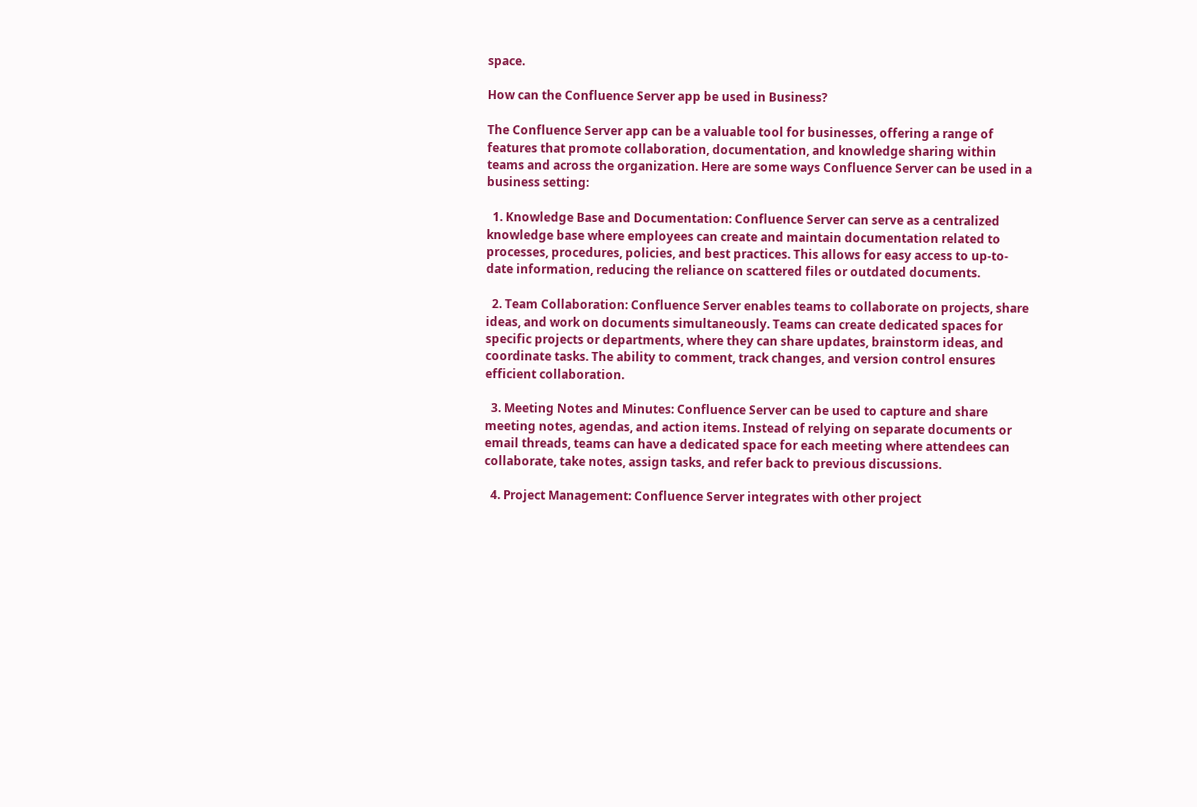space.

How can the Confluence Server app be used in Business?

The Confluence Server app can be a valuable tool for businesses, offering a range of features that promote collaboration, documentation, and knowledge sharing within teams and across the organization. Here are some ways Confluence Server can be used in a business setting:

  1. Knowledge Base and Documentation: Confluence Server can serve as a centralized knowledge base where employees can create and maintain documentation related to processes, procedures, policies, and best practices. This allows for easy access to up-to-date information, reducing the reliance on scattered files or outdated documents.

  2. Team Collaboration: Confluence Server enables teams to collaborate on projects, share ideas, and work on documents simultaneously. Teams can create dedicated spaces for specific projects or departments, where they can share updates, brainstorm ideas, and coordinate tasks. The ability to comment, track changes, and version control ensures efficient collaboration.

  3. Meeting Notes and Minutes: Confluence Server can be used to capture and share meeting notes, agendas, and action items. Instead of relying on separate documents or email threads, teams can have a dedicated space for each meeting where attendees can collaborate, take notes, assign tasks, and refer back to previous discussions.

  4. Project Management: Confluence Server integrates with other project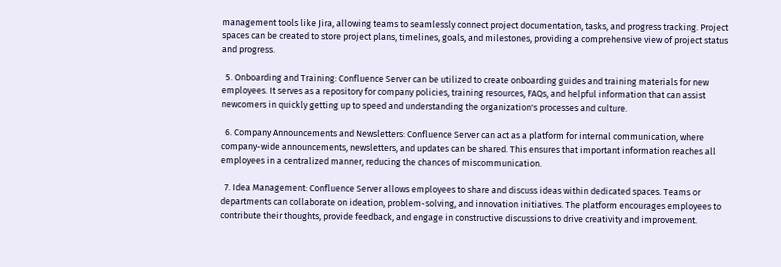management tools like Jira, allowing teams to seamlessly connect project documentation, tasks, and progress tracking. Project spaces can be created to store project plans, timelines, goals, and milestones, providing a comprehensive view of project status and progress.

  5. Onboarding and Training: Confluence Server can be utilized to create onboarding guides and training materials for new employees. It serves as a repository for company policies, training resources, FAQs, and helpful information that can assist newcomers in quickly getting up to speed and understanding the organization's processes and culture.

  6. Company Announcements and Newsletters: Confluence Server can act as a platform for internal communication, where company-wide announcements, newsletters, and updates can be shared. This ensures that important information reaches all employees in a centralized manner, reducing the chances of miscommunication.

  7. Idea Management: Confluence Server allows employees to share and discuss ideas within dedicated spaces. Teams or departments can collaborate on ideation, problem-solving, and innovation initiatives. The platform encourages employees to contribute their thoughts, provide feedback, and engage in constructive discussions to drive creativity and improvement.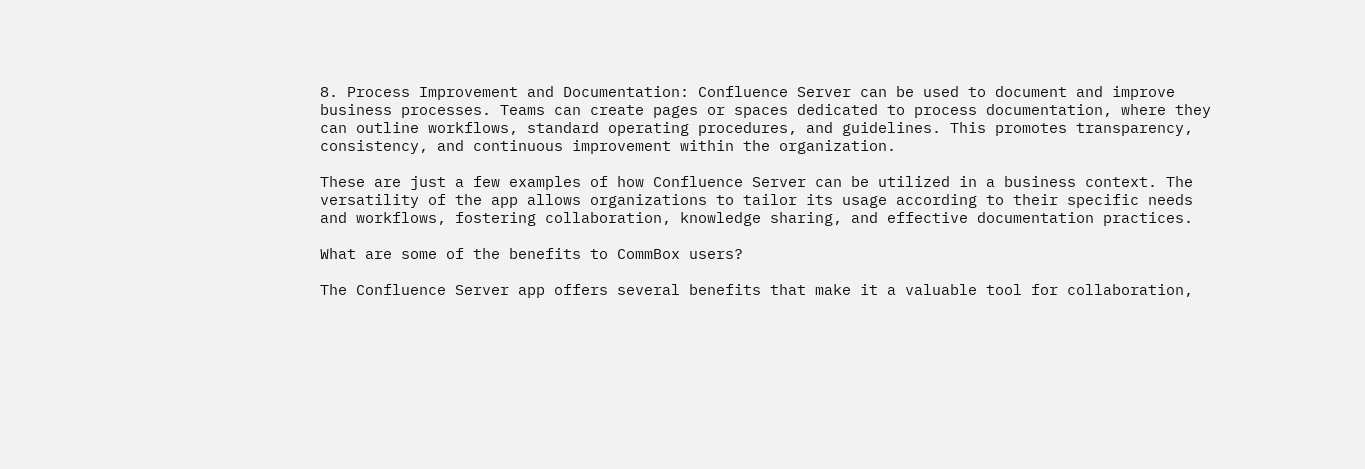8. Process Improvement and Documentation: Confluence Server can be used to document and improve business processes. Teams can create pages or spaces dedicated to process documentation, where they can outline workflows, standard operating procedures, and guidelines. This promotes transparency, consistency, and continuous improvement within the organization.

These are just a few examples of how Confluence Server can be utilized in a business context. The versatility of the app allows organizations to tailor its usage according to their specific needs and workflows, fostering collaboration, knowledge sharing, and effective documentation practices.

What are some of the benefits to CommBox users?

The Confluence Server app offers several benefits that make it a valuable tool for collaboration,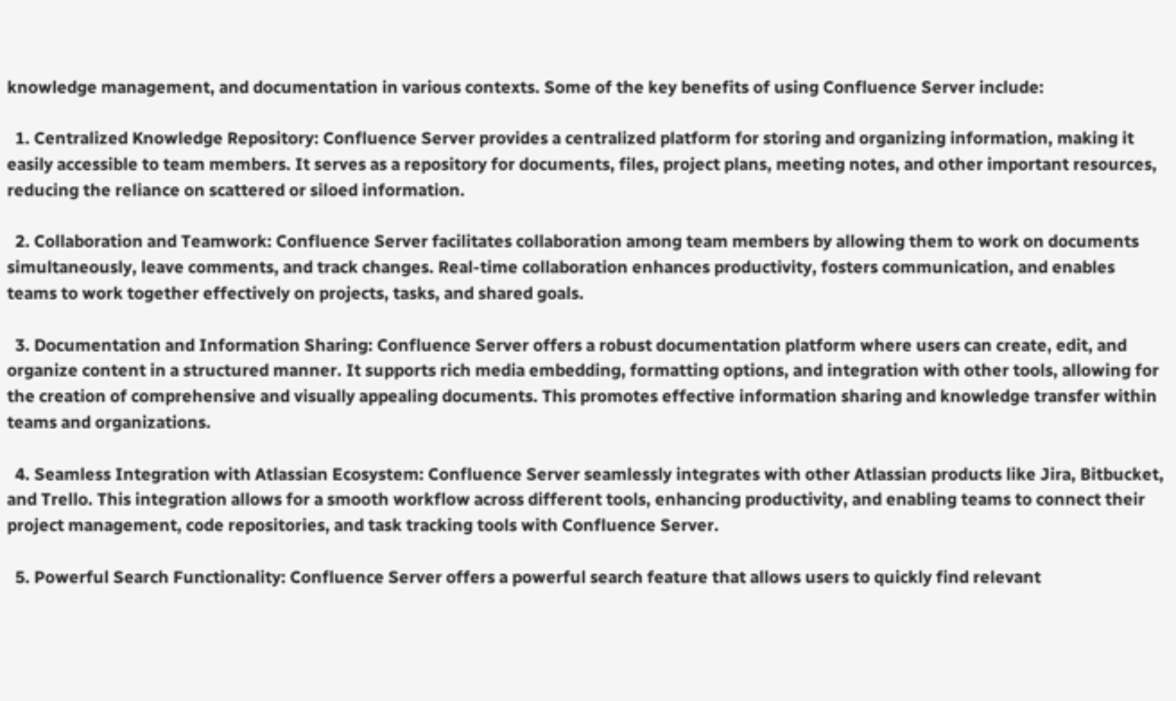knowledge management, and documentation in various contexts. Some of the key benefits of using Confluence Server include:

  1. Centralized Knowledge Repository: Confluence Server provides a centralized platform for storing and organizing information, making it easily accessible to team members. It serves as a repository for documents, files, project plans, meeting notes, and other important resources, reducing the reliance on scattered or siloed information.

  2. Collaboration and Teamwork: Confluence Server facilitates collaboration among team members by allowing them to work on documents simultaneously, leave comments, and track changes. Real-time collaboration enhances productivity, fosters communication, and enables teams to work together effectively on projects, tasks, and shared goals.

  3. Documentation and Information Sharing: Confluence Server offers a robust documentation platform where users can create, edit, and organize content in a structured manner. It supports rich media embedding, formatting options, and integration with other tools, allowing for the creation of comprehensive and visually appealing documents. This promotes effective information sharing and knowledge transfer within teams and organizations.

  4. Seamless Integration with Atlassian Ecosystem: Confluence Server seamlessly integrates with other Atlassian products like Jira, Bitbucket, and Trello. This integration allows for a smooth workflow across different tools, enhancing productivity, and enabling teams to connect their project management, code repositories, and task tracking tools with Confluence Server.

  5. Powerful Search Functionality: Confluence Server offers a powerful search feature that allows users to quickly find relevant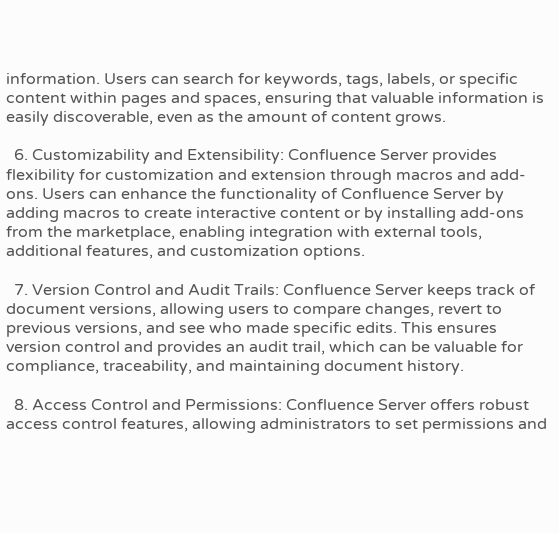information. Users can search for keywords, tags, labels, or specific content within pages and spaces, ensuring that valuable information is easily discoverable, even as the amount of content grows.

  6. Customizability and Extensibility: Confluence Server provides flexibility for customization and extension through macros and add-ons. Users can enhance the functionality of Confluence Server by adding macros to create interactive content or by installing add-ons from the marketplace, enabling integration with external tools, additional features, and customization options.

  7. Version Control and Audit Trails: Confluence Server keeps track of document versions, allowing users to compare changes, revert to previous versions, and see who made specific edits. This ensures version control and provides an audit trail, which can be valuable for compliance, traceability, and maintaining document history.

  8. Access Control and Permissions: Confluence Server offers robust access control features, allowing administrators to set permissions and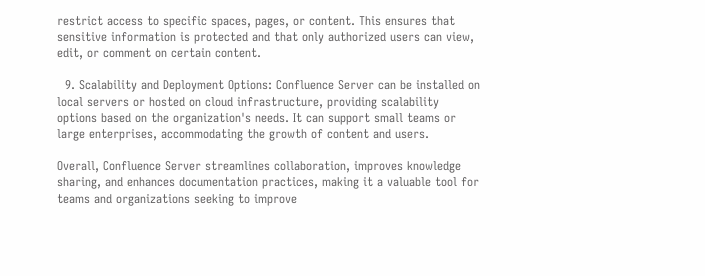restrict access to specific spaces, pages, or content. This ensures that sensitive information is protected and that only authorized users can view, edit, or comment on certain content.

  9. Scalability and Deployment Options: Confluence Server can be installed on local servers or hosted on cloud infrastructure, providing scalability options based on the organization's needs. It can support small teams or large enterprises, accommodating the growth of content and users.

Overall, Confluence Server streamlines collaboration, improves knowledge sharing, and enhances documentation practices, making it a valuable tool for teams and organizations seeking to improve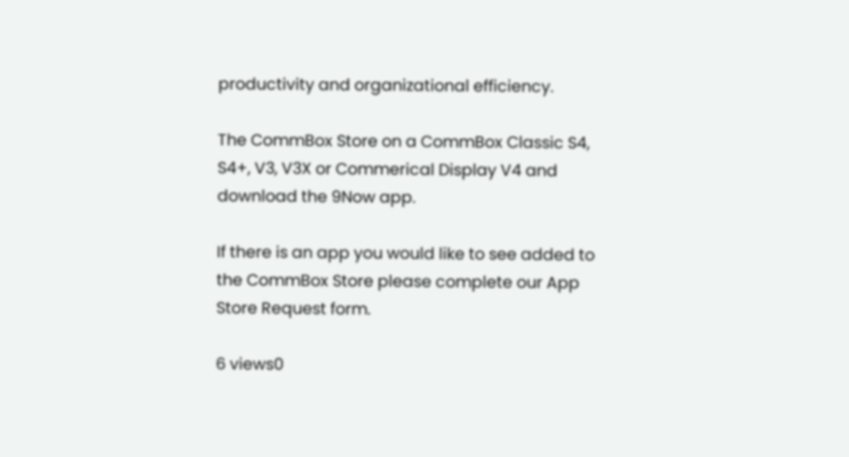productivity and organizational efficiency.

The CommBox Store on a CommBox Classic S4, S4+, V3, V3X or Commerical Display V4 and download the 9Now app.

If there is an app you would like to see added to the CommBox Store please complete our App Store Request form.

6 views0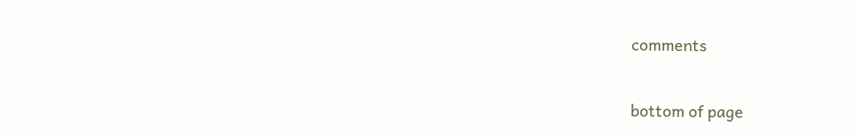comments


bottom of page